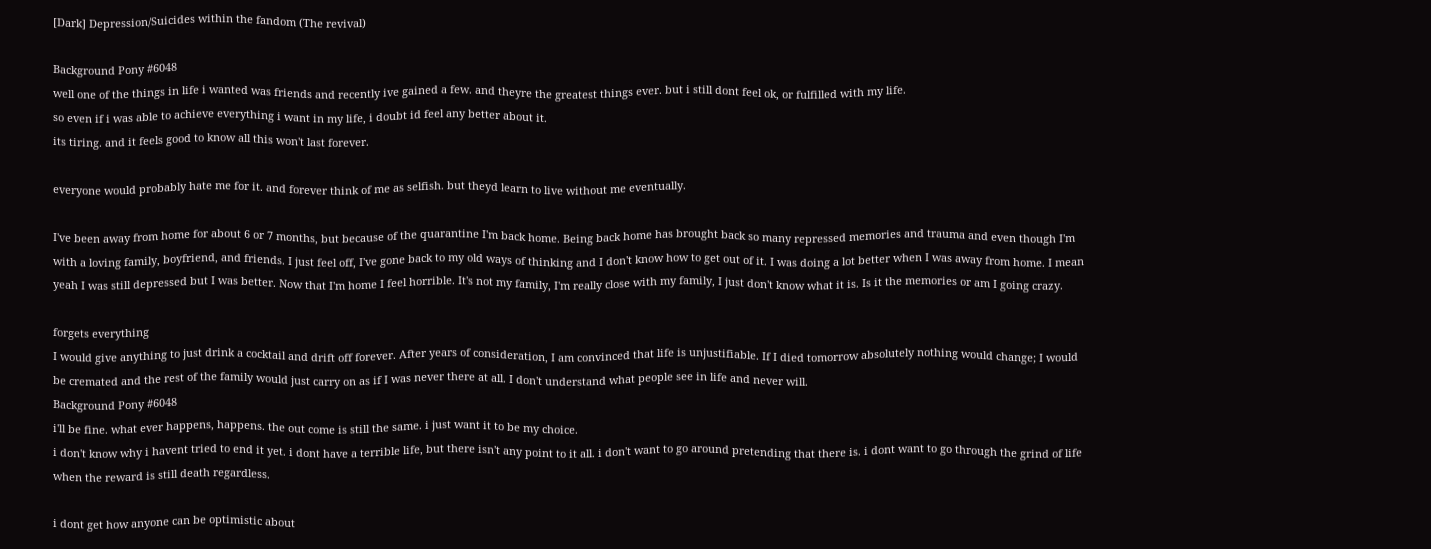[Dark] Depression/Suicides within the fandom (The revival)

Background Pony #6048
well one of the things in life i wanted was friends and recently ive gained a few. and theyre the greatest things ever. but i still dont feel ok, or fulfilled with my life.
so even if i was able to achieve everything i want in my life, i doubt id feel any better about it.
its tiring. and it feels good to know all this won't last forever.

everyone would probably hate me for it. and forever think of me as selfish. but theyd learn to live without me eventually.

I've been away from home for about 6 or 7 months, but because of the quarantine I'm back home. Being back home has brought back so many repressed memories and trauma and even though I'm with a loving family, boyfriend, and friends. I just feel off, I've gone back to my old ways of thinking and I don't know how to get out of it. I was doing a lot better when I was away from home. I mean yeah I was still depressed but I was better. Now that I'm home I feel horrible. It's not my family, I'm really close with my family, I just don't know what it is. Is it the memories or am I going crazy.

forgets everything
I would give anything to just drink a cocktail and drift off forever. After years of consideration, I am convinced that life is unjustifiable. If I died tomorrow absolutely nothing would change; I would be cremated and the rest of the family would just carry on as if I was never there at all. I don't understand what people see in life and never will.
Background Pony #6048
i'll be fine. what ever happens, happens. the out come is still the same. i just want it to be my choice.
i don't know why i havent tried to end it yet. i dont have a terrible life, but there isn't any point to it all. i don't want to go around pretending that there is. i dont want to go through the grind of life when the reward is still death regardless.

i dont get how anyone can be optimistic about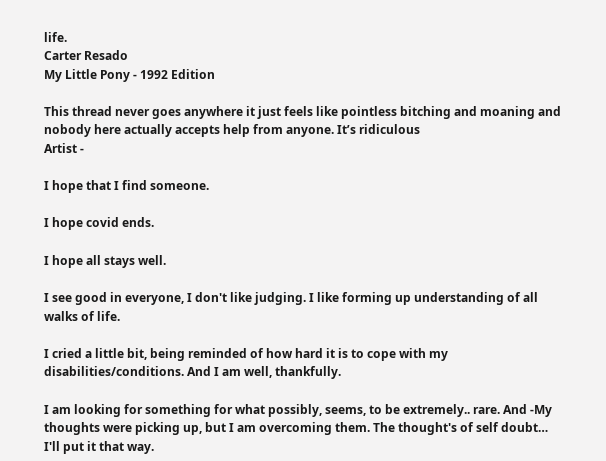life.
Carter Resado
My Little Pony - 1992 Edition

This thread never goes anywhere it just feels like pointless bitching and moaning and nobody here actually accepts help from anyone. It’s ridiculous
Artist -

I hope that I find someone.

I hope covid ends.

I hope all stays well.

I see good in everyone, I don't like judging. I like forming up understanding of all walks of life.

I cried a little bit, being reminded of how hard it is to cope with my disabilities/conditions. And I am well, thankfully.

I am looking for something for what possibly, seems, to be extremely.. rare. And -My thoughts were picking up, but I am overcoming them. The thought's of self doubt… I'll put it that way.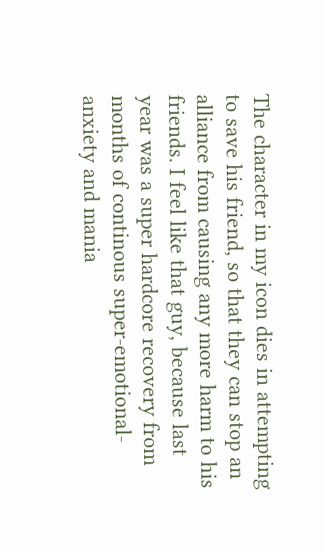The character in my icon dies in attempting to save his friend, so that they can stop an alliance from causing any more harm to his friends. I feel like that guy, because last year was a super hardcore recovery from months of continous super-emotional-anxiety and mania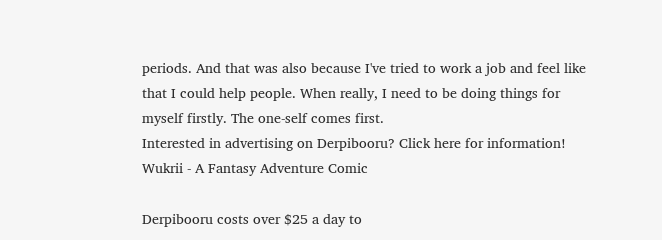periods. And that was also because I've tried to work a job and feel like that I could help people. When really, I need to be doing things for myself firstly. The one-self comes first.
Interested in advertising on Derpibooru? Click here for information!
Wukrii - A Fantasy Adventure Comic

Derpibooru costs over $25 a day to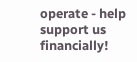operate - help support us financially!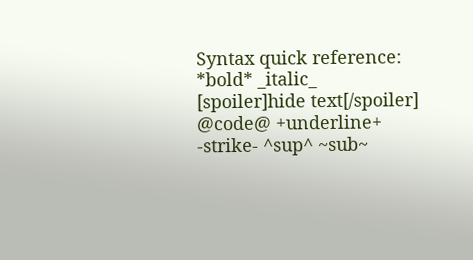Syntax quick reference: *bold* _italic_ [spoiler]hide text[/spoiler] @code@ +underline+ -strike- ^sup^ ~sub~